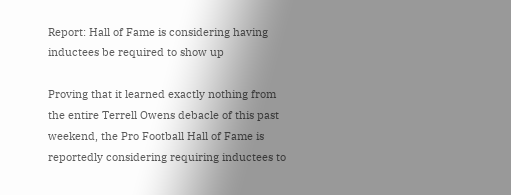Report: Hall of Fame is considering having inductees be required to show up

Proving that it learned exactly nothing from the entire Terrell Owens debacle of this past weekend, the Pro Football Hall of Fame is reportedly considering requiring inductees to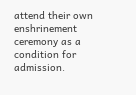attend their own enshrinement ceremony as a condition for admission.